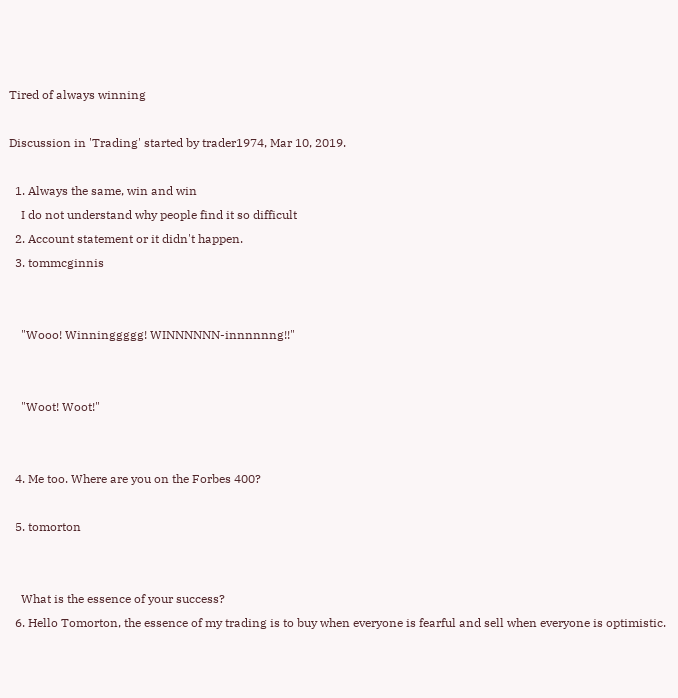Tired of always winning

Discussion in 'Trading' started by trader1974, Mar 10, 2019.

  1. Always the same, win and win
    I do not understand why people find it so difficult
  2. Account statement or it didn't happen.
  3. tommcginnis


    "Wooo! Winninggggg! WINNNNNN-innnnnng!!"


    "Woot! Woot!"


  4. Me too. Where are you on the Forbes 400?

  5. tomorton


    What is the essence of your success?
  6. Hello Tomorton, the essence of my trading is to buy when everyone is fearful and sell when everyone is optimistic.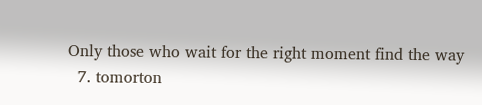Only those who wait for the right moment find the way
  7. tomorton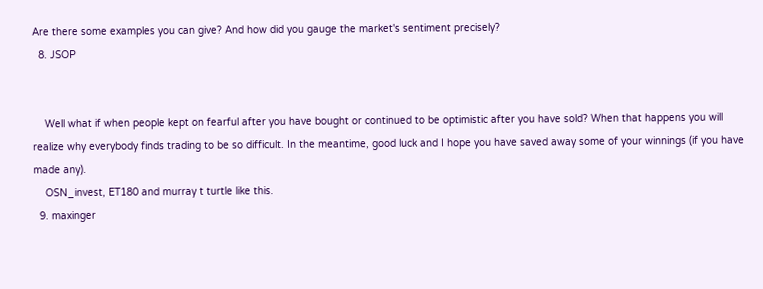Are there some examples you can give? And how did you gauge the market's sentiment precisely?
  8. JSOP


    Well what if when people kept on fearful after you have bought or continued to be optimistic after you have sold? When that happens you will realize why everybody finds trading to be so difficult. In the meantime, good luck and I hope you have saved away some of your winnings (if you have made any).
    OSN_invest, ET180 and murray t turtle like this.
  9. maxinger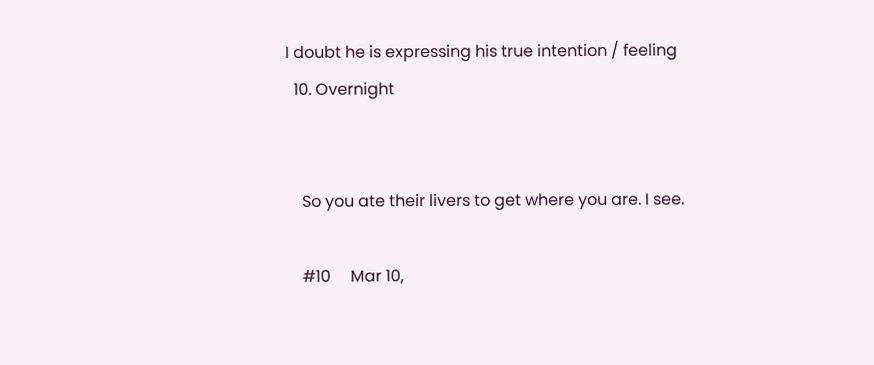I doubt he is expressing his true intention / feeling
  10. Overnight


    So you ate their livers to get where you are. I see.

    #10     Mar 10,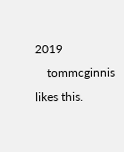2019
    tommcginnis likes this.